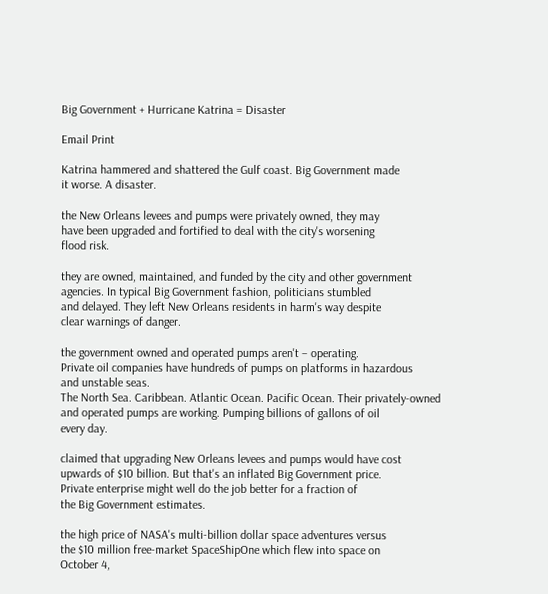Big Government + Hurricane Katrina = Disaster

Email Print

Katrina hammered and shattered the Gulf coast. Big Government made
it worse. A disaster.

the New Orleans levees and pumps were privately owned, they may
have been upgraded and fortified to deal with the city's worsening
flood risk.

they are owned, maintained, and funded by the city and other government
agencies. In typical Big Government fashion, politicians stumbled
and delayed. They left New Orleans residents in harm's way despite
clear warnings of danger.

the government owned and operated pumps aren't – operating.
Private oil companies have hundreds of pumps on platforms in hazardous
and unstable seas.
The North Sea. Caribbean. Atlantic Ocean. Pacific Ocean. Their privately-owned
and operated pumps are working. Pumping billions of gallons of oil
every day.

claimed that upgrading New Orleans levees and pumps would have cost
upwards of $10 billion. But that's an inflated Big Government price.
Private enterprise might well do the job better for a fraction of
the Big Government estimates.

the high price of NASA's multi-billion dollar space adventures versus
the $10 million free-market SpaceShipOne which flew into space on
October 4,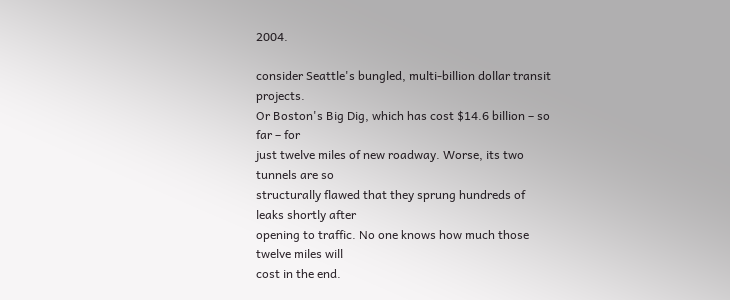2004.

consider Seattle's bungled, multi-billion dollar transit projects.
Or Boston's Big Dig, which has cost $14.6 billion – so far – for
just twelve miles of new roadway. Worse, its two tunnels are so
structurally flawed that they sprung hundreds of leaks shortly after
opening to traffic. No one knows how much those twelve miles will
cost in the end.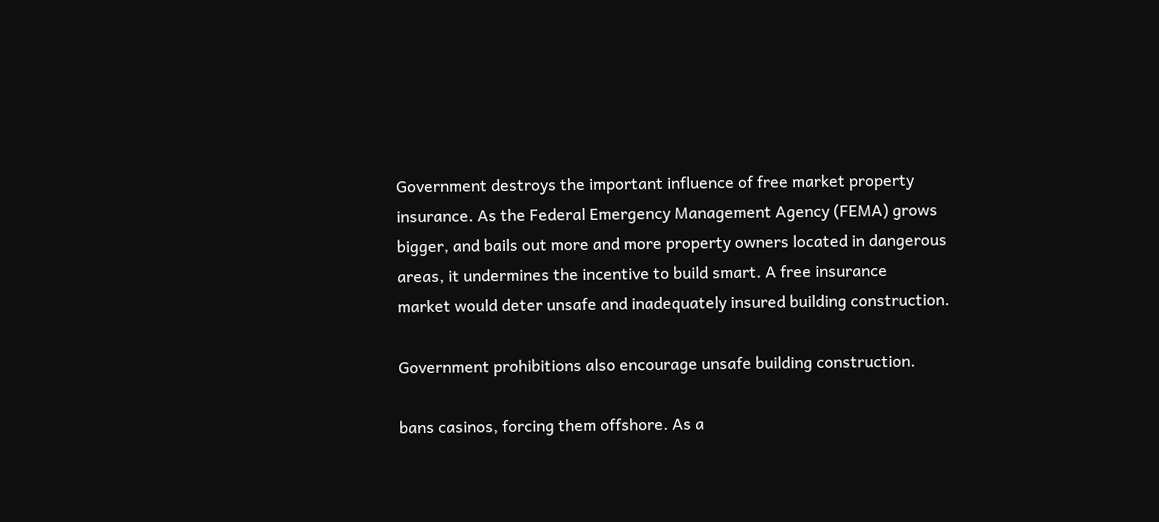Government destroys the important influence of free market property
insurance. As the Federal Emergency Management Agency (FEMA) grows
bigger, and bails out more and more property owners located in dangerous
areas, it undermines the incentive to build smart. A free insurance
market would deter unsafe and inadequately insured building construction.

Government prohibitions also encourage unsafe building construction.

bans casinos, forcing them offshore. As a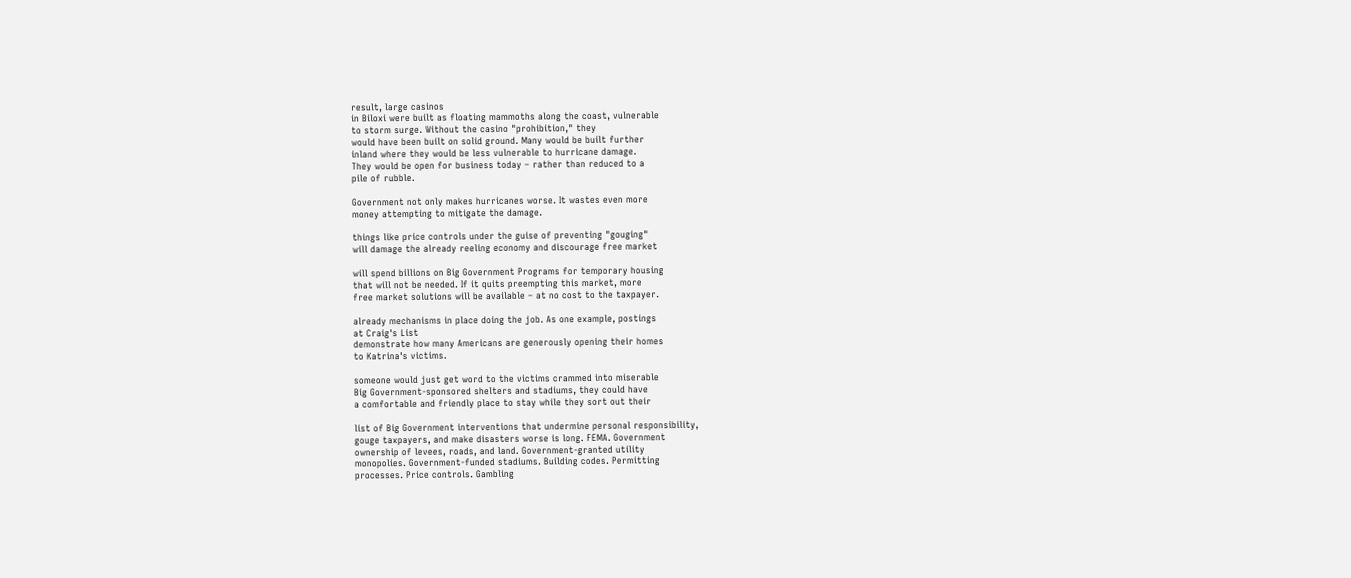result, large casinos
in Biloxi were built as floating mammoths along the coast, vulnerable
to storm surge. Without the casino "prohibition," they
would have been built on solid ground. Many would be built further
inland where they would be less vulnerable to hurricane damage.
They would be open for business today – rather than reduced to a
pile of rubble.

Government not only makes hurricanes worse. It wastes even more
money attempting to mitigate the damage.

things like price controls under the guise of preventing "gouging"
will damage the already reeling economy and discourage free market

will spend billions on Big Government Programs for temporary housing
that will not be needed. If it quits preempting this market, more
free market solutions will be available – at no cost to the taxpayer.

already mechanisms in place doing the job. As one example, postings
at Craig's List
demonstrate how many Americans are generously opening their homes
to Katrina's victims.

someone would just get word to the victims crammed into miserable
Big Government-sponsored shelters and stadiums, they could have
a comfortable and friendly place to stay while they sort out their

list of Big Government interventions that undermine personal responsibility,
gouge taxpayers, and make disasters worse is long. FEMA. Government
ownership of levees, roads, and land. Government-granted utility
monopolies. Government-funded stadiums. Building codes. Permitting
processes. Price controls. Gambling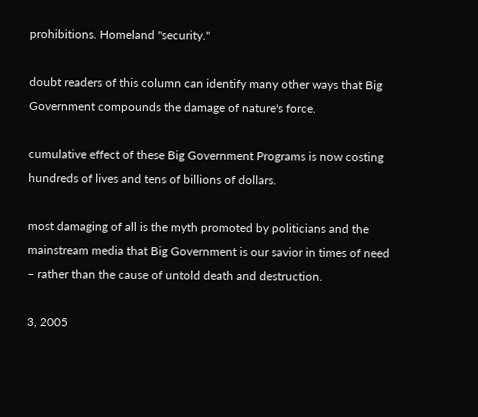prohibitions. Homeland "security."

doubt readers of this column can identify many other ways that Big
Government compounds the damage of nature's force.

cumulative effect of these Big Government Programs is now costing
hundreds of lives and tens of billions of dollars.

most damaging of all is the myth promoted by politicians and the
mainstream media that Big Government is our savior in times of need
– rather than the cause of untold death and destruction.

3, 2005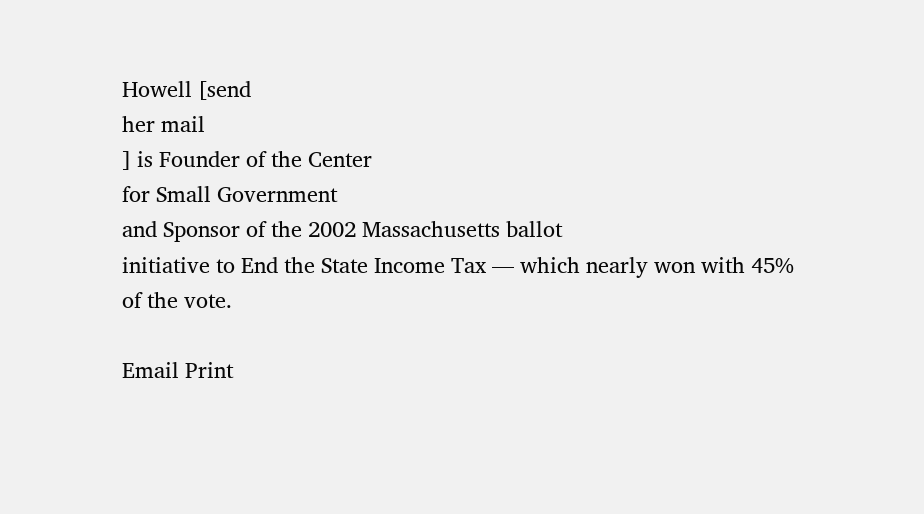Howell [send
her mail
] is Founder of the Center
for Small Government
and Sponsor of the 2002 Massachusetts ballot
initiative to End the State Income Tax — which nearly won with 45%
of the vote.

Email Print